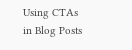Using CTAs in Blog Posts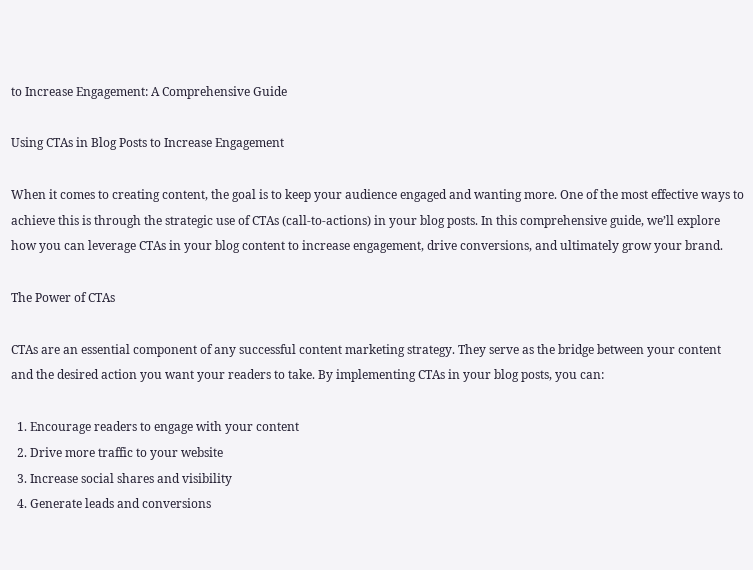to Increase Engagement: A Comprehensive Guide

Using CTAs in Blog Posts to Increase Engagement

When it comes to creating content, the goal is to keep your audience engaged and wanting more. One of the most effective ways to achieve this is through the strategic use of CTAs (call-to-actions) in your blog posts. In this comprehensive guide, we’ll explore how you can leverage CTAs in your blog content to increase engagement, drive conversions, and ultimately grow your brand.

The Power of CTAs

CTAs are an essential component of any successful content marketing strategy. They serve as the bridge between your content and the desired action you want your readers to take. By implementing CTAs in your blog posts, you can:

  1. Encourage readers to engage with your content
  2. Drive more traffic to your website
  3. Increase social shares and visibility
  4. Generate leads and conversions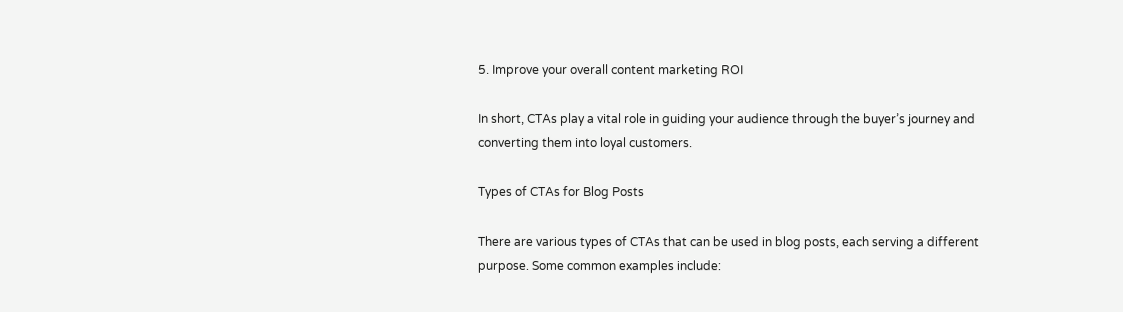5. Improve your overall content marketing ROI

In short, CTAs play a vital role in guiding your audience through the buyer’s journey and converting them into loyal customers.

Types of CTAs for Blog Posts

There are various types of CTAs that can be used in blog posts, each serving a different purpose. Some common examples include: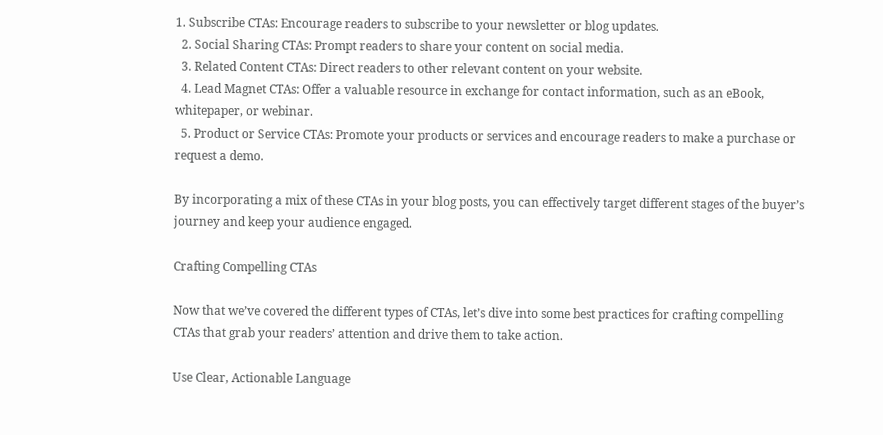1. Subscribe CTAs: Encourage readers to subscribe to your newsletter or blog updates.
  2. Social Sharing CTAs: Prompt readers to share your content on social media.
  3. Related Content CTAs: Direct readers to other relevant content on your website.
  4. Lead Magnet CTAs: Offer a valuable resource in exchange for contact information, such as an eBook, whitepaper, or webinar.
  5. Product or Service CTAs: Promote your products or services and encourage readers to make a purchase or request a demo.

By incorporating a mix of these CTAs in your blog posts, you can effectively target different stages of the buyer’s journey and keep your audience engaged.

Crafting Compelling CTAs

Now that we’ve covered the different types of CTAs, let’s dive into some best practices for crafting compelling CTAs that grab your readers’ attention and drive them to take action.

Use Clear, Actionable Language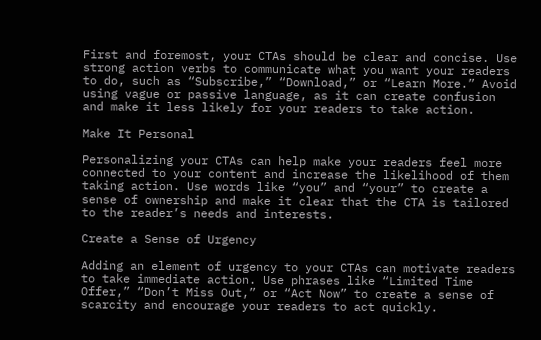First and foremost, your CTAs should be clear and concise. Use strong action verbs to communicate what you want your readers to do, such as “Subscribe,” “Download,” or “Learn More.” Avoid using vague or passive language, as it can create confusion and make it less likely for your readers to take action.

Make It Personal

Personalizing your CTAs can help make your readers feel more connected to your content and increase the likelihood of them taking action. Use words like “you” and “your” to create a sense of ownership and make it clear that the CTA is tailored to the reader’s needs and interests.

Create a Sense of Urgency

Adding an element of urgency to your CTAs can motivate readers to take immediate action. Use phrases like “Limited Time Offer,” “Don’t Miss Out,” or “Act Now” to create a sense of scarcity and encourage your readers to act quickly.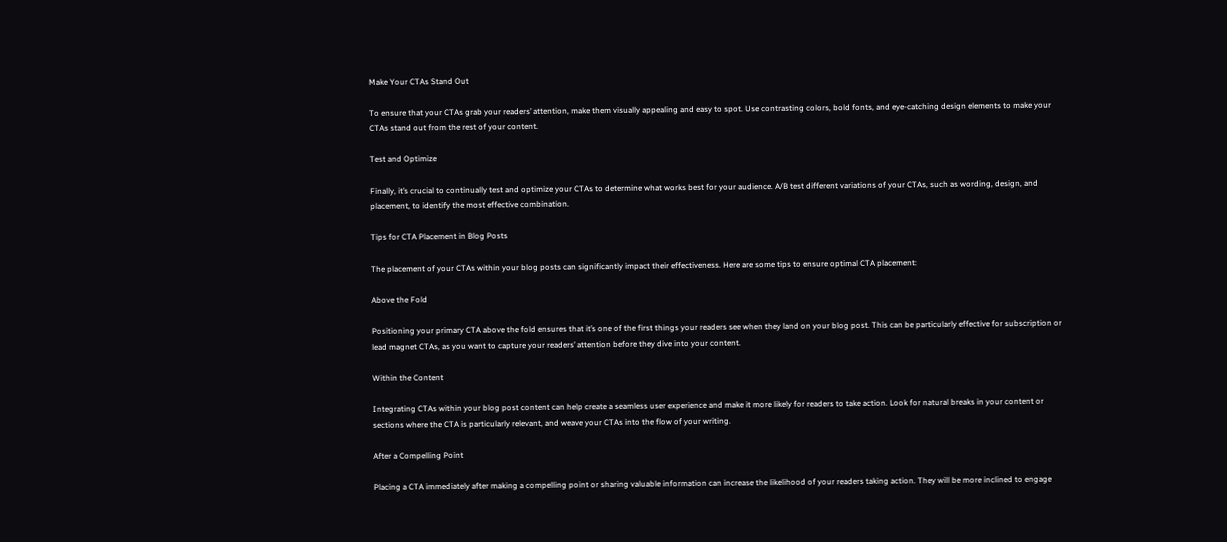Make Your CTAs Stand Out

To ensure that your CTAs grab your readers’ attention, make them visually appealing and easy to spot. Use contrasting colors, bold fonts, and eye-catching design elements to make your CTAs stand out from the rest of your content.

Test and Optimize

Finally, it’s crucial to continually test and optimize your CTAs to determine what works best for your audience. A/B test different variations of your CTAs, such as wording, design, and placement, to identify the most effective combination.

Tips for CTA Placement in Blog Posts

The placement of your CTAs within your blog posts can significantly impact their effectiveness. Here are some tips to ensure optimal CTA placement:

Above the Fold

Positioning your primary CTA above the fold ensures that it’s one of the first things your readers see when they land on your blog post. This can be particularly effective for subscription or lead magnet CTAs, as you want to capture your readers’ attention before they dive into your content.

Within the Content

Integrating CTAs within your blog post content can help create a seamless user experience and make it more likely for readers to take action. Look for natural breaks in your content or sections where the CTA is particularly relevant, and weave your CTAs into the flow of your writing.

After a Compelling Point

Placing a CTA immediately after making a compelling point or sharing valuable information can increase the likelihood of your readers taking action. They will be more inclined to engage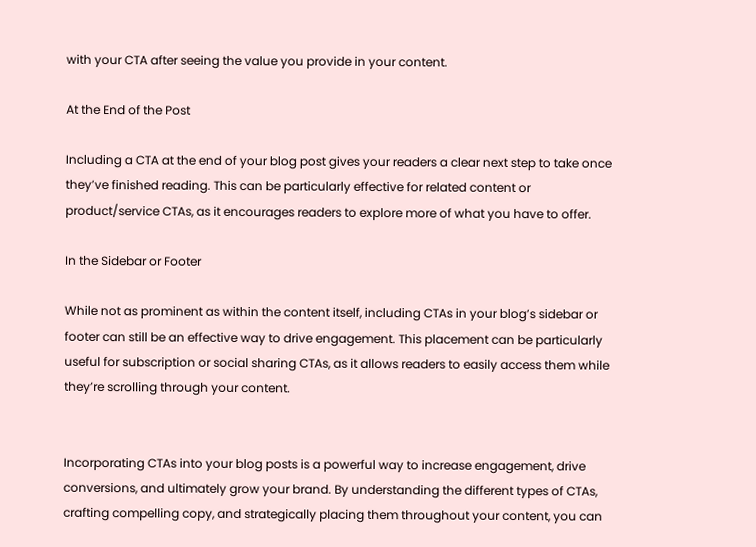with your CTA after seeing the value you provide in your content.

At the End of the Post

Including a CTA at the end of your blog post gives your readers a clear next step to take once they’ve finished reading. This can be particularly effective for related content or product/service CTAs, as it encourages readers to explore more of what you have to offer.

In the Sidebar or Footer

While not as prominent as within the content itself, including CTAs in your blog’s sidebar or footer can still be an effective way to drive engagement. This placement can be particularly useful for subscription or social sharing CTAs, as it allows readers to easily access them while they’re scrolling through your content.


Incorporating CTAs into your blog posts is a powerful way to increase engagement, drive conversions, and ultimately grow your brand. By understanding the different types of CTAs, crafting compelling copy, and strategically placing them throughout your content, you can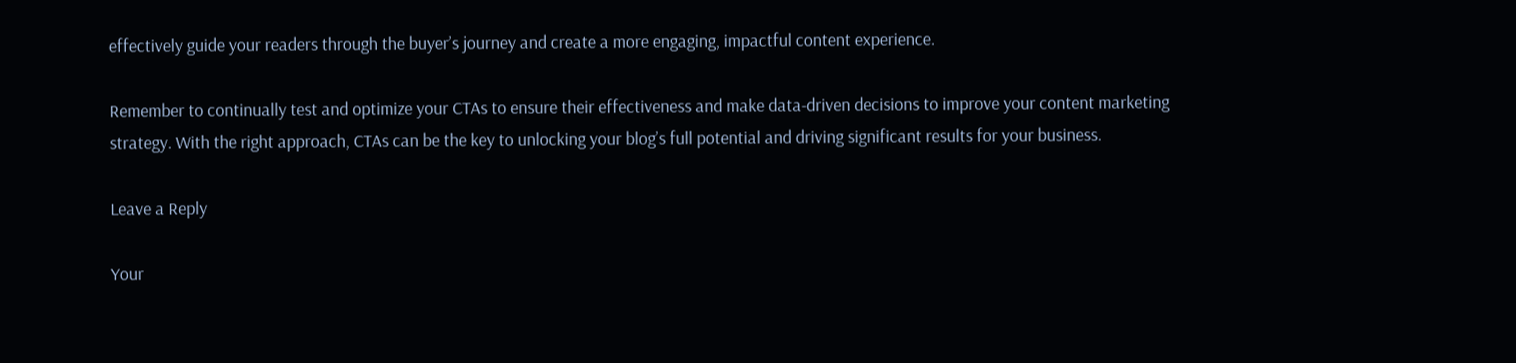effectively guide your readers through the buyer’s journey and create a more engaging, impactful content experience.

Remember to continually test and optimize your CTAs to ensure their effectiveness and make data-driven decisions to improve your content marketing strategy. With the right approach, CTAs can be the key to unlocking your blog’s full potential and driving significant results for your business.

Leave a Reply

Your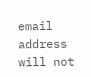email address will not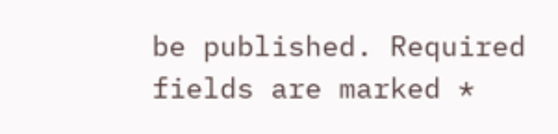be published. Required fields are marked *